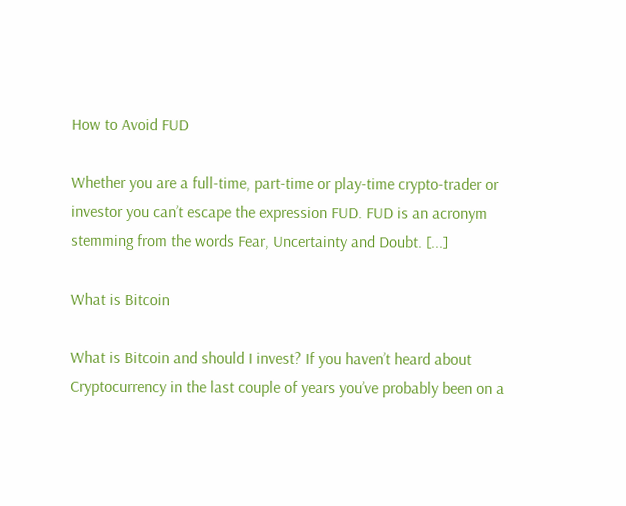How to Avoid FUD

Whether you are a full-time, part-time or play-time crypto-trader or investor you can’t escape the expression FUD. FUD is an acronym stemming from the words Fear, Uncertainty and Doubt. [...]

What is Bitcoin

What is Bitcoin and should I invest? If you haven’t heard about Cryptocurrency in the last couple of years you’ve probably been on a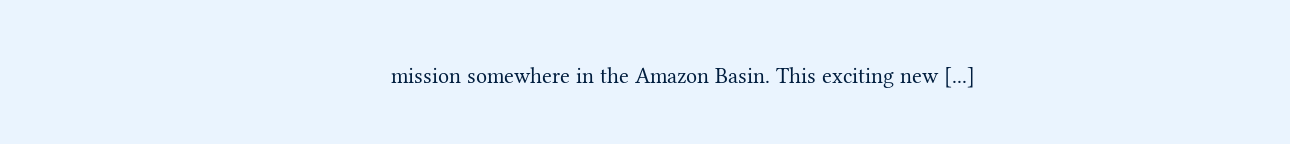mission somewhere in the Amazon Basin. This exciting new [...]